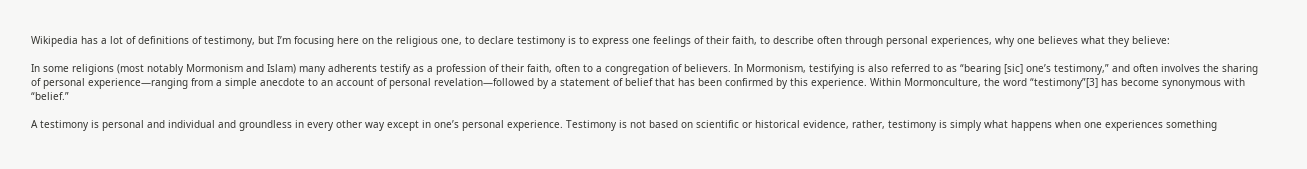Wikipedia has a lot of definitions of testimony, but I’m focusing here on the religious one, to declare testimony is to express one feelings of their faith, to describe often through personal experiences, why one believes what they believe:

In some religions (most notably Mormonism and Islam) many adherents testify as a profession of their faith, often to a congregation of believers. In Mormonism, testifying is also referred to as “bearing [sic] one’s testimony,” and often involves the sharing of personal experience—ranging from a simple anecdote to an account of personal revelation—followed by a statement of belief that has been confirmed by this experience. Within Mormonculture, the word “testimony”[3] has become synonymous with “belief.”

A testimony is personal and individual and groundless in every other way except in one’s personal experience. Testimony is not based on scientific or historical evidence, rather, testimony is simply what happens when one experiences something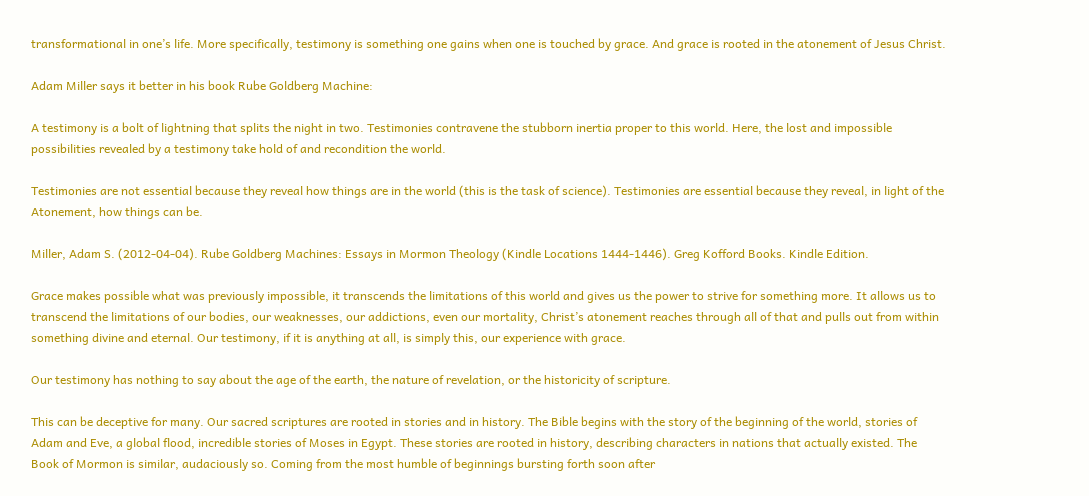transformational in one’s life. More specifically, testimony is something one gains when one is touched by grace. And grace is rooted in the atonement of Jesus Christ.

Adam Miller says it better in his book Rube Goldberg Machine:

A testimony is a bolt of lightning that splits the night in two. Testimonies contravene the stubborn inertia proper to this world. Here, the lost and impossible possibilities revealed by a testimony take hold of and recondition the world.

Testimonies are not essential because they reveal how things are in the world (this is the task of science). Testimonies are essential because they reveal, in light of the Atonement, how things can be.

Miller, Adam S. (2012-04-04). Rube Goldberg Machines: Essays in Mormon Theology (Kindle Locations 1444-1446). Greg Kofford Books. Kindle Edition.

Grace makes possible what was previously impossible, it transcends the limitations of this world and gives us the power to strive for something more. It allows us to transcend the limitations of our bodies, our weaknesses, our addictions, even our mortality, Christ’s atonement reaches through all of that and pulls out from within something divine and eternal. Our testimony, if it is anything at all, is simply this, our experience with grace.

Our testimony has nothing to say about the age of the earth, the nature of revelation, or the historicity of scripture.

This can be deceptive for many. Our sacred scriptures are rooted in stories and in history. The Bible begins with the story of the beginning of the world, stories of Adam and Eve, a global flood, incredible stories of Moses in Egypt. These stories are rooted in history, describing characters in nations that actually existed. The Book of Mormon is similar, audaciously so. Coming from the most humble of beginnings bursting forth soon after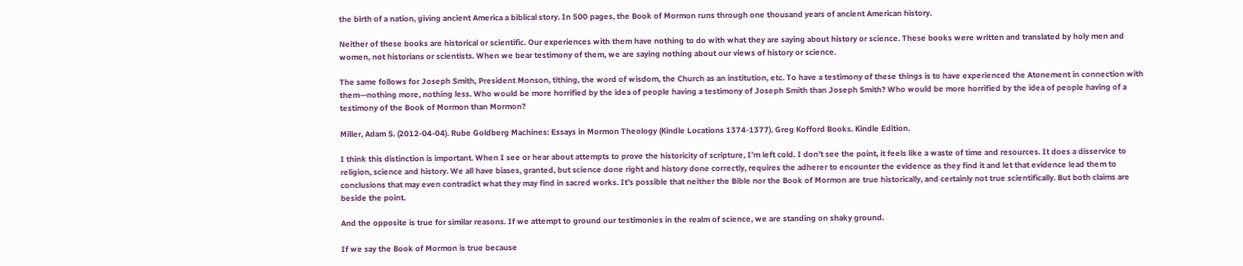the birth of a nation, giving ancient America a biblical story. In 500 pages, the Book of Mormon runs through one thousand years of ancient American history.

Neither of these books are historical or scientific. Our experiences with them have nothing to do with what they are saying about history or science. These books were written and translated by holy men and women, not historians or scientists. When we bear testimony of them, we are saying nothing about our views of history or science.

The same follows for Joseph Smith, President Monson, tithing, the word of wisdom, the Church as an institution, etc. To have a testimony of these things is to have experienced the Atonement in connection with them—nothing more, nothing less. Who would be more horrified by the idea of people having a testimony of Joseph Smith than Joseph Smith? Who would be more horrified by the idea of people having of a testimony of the Book of Mormon than Mormon?

Miller, Adam S. (2012-04-04). Rube Goldberg Machines: Essays in Mormon Theology (Kindle Locations 1374-1377). Greg Kofford Books. Kindle Edition.

I think this distinction is important. When I see or hear about attempts to prove the historicity of scripture, I’m left cold. I don’t see the point, it feels like a waste of time and resources. It does a disservice to religion, science and history. We all have biases, granted, but science done right and history done correctly, requires the adherer to encounter the evidence as they find it and let that evidence lead them to conclusions that may even contradict what they may find in sacred works. It’s possible that neither the Bible nor the Book of Mormon are true historically, and certainly not true scientifically. But both claims are beside the point.

And the opposite is true for similar reasons. If we attempt to ground our testimonies in the realm of science, we are standing on shaky ground.

If we say the Book of Mormon is true because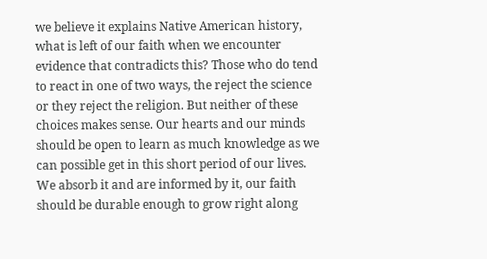we believe it explains Native American history, what is left of our faith when we encounter evidence that contradicts this? Those who do tend to react in one of two ways, the reject the science or they reject the religion. But neither of these choices makes sense. Our hearts and our minds should be open to learn as much knowledge as we can possible get in this short period of our lives. We absorb it and are informed by it, our faith should be durable enough to grow right along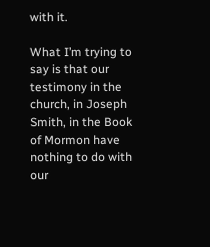with it.

What I’m trying to say is that our testimony in the church, in Joseph Smith, in the Book of Mormon have nothing to do with our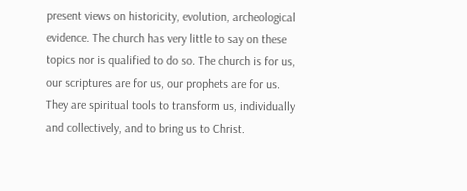present views on historicity, evolution, archeological evidence. The church has very little to say on these topics nor is qualified to do so. The church is for us, our scriptures are for us, our prophets are for us. They are spiritual tools to transform us, individually and collectively, and to bring us to Christ.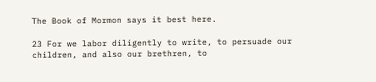The Book of Mormon says it best here.

23 For we labor diligently to write, to persuade our children, and also our brethren, to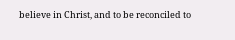believe in Christ, and to be reconciled to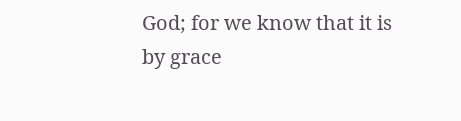God; for we know that it is by grace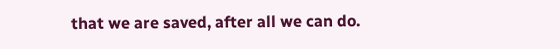that we are saved, after all we can do.